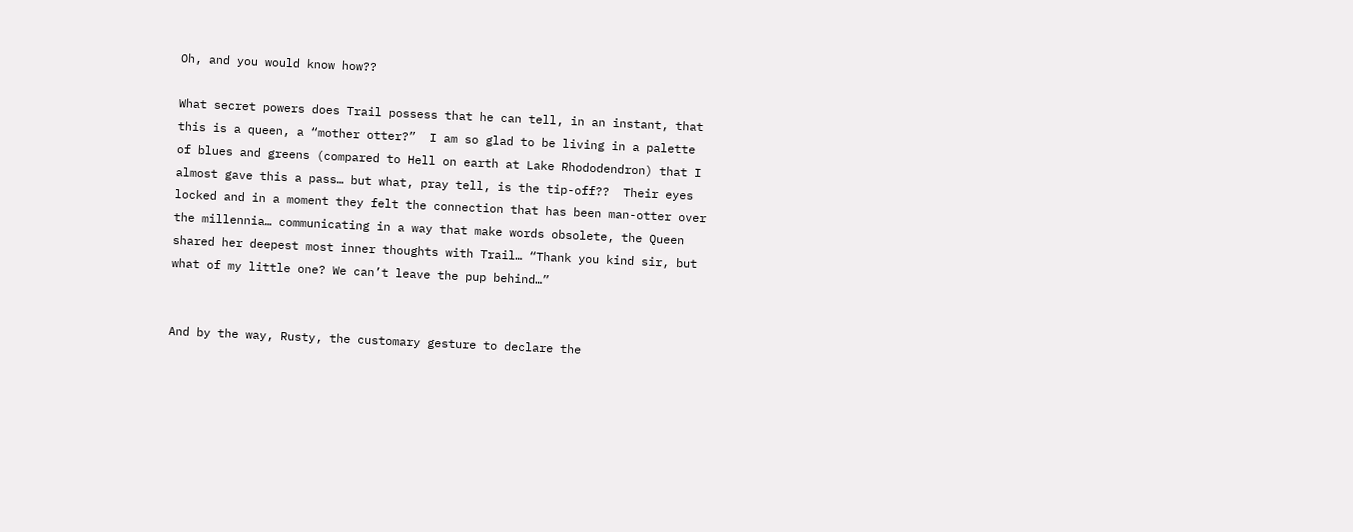Oh, and you would know how??

What secret powers does Trail possess that he can tell, in an instant, that this is a queen, a “mother otter?”  I am so glad to be living in a palette of blues and greens (compared to Hell on earth at Lake Rhododendron) that I almost gave this a pass… but what, pray tell, is the tip-off??  Their eyes locked and in a moment they felt the connection that has been man-otter over the millennia… communicating in a way that make words obsolete, the Queen shared her deepest most inner thoughts with Trail… “Thank you kind sir, but what of my little one? We can’t leave the pup behind…”


And by the way, Rusty, the customary gesture to declare the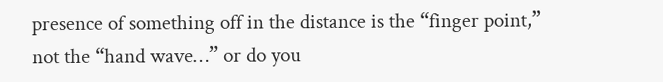presence of something off in the distance is the “finger point,” not the “hand wave…” or do you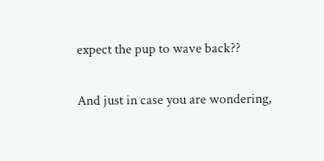expect the pup to wave back??

And just in case you are wondering,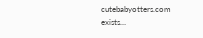cutebabyotters.com exists…